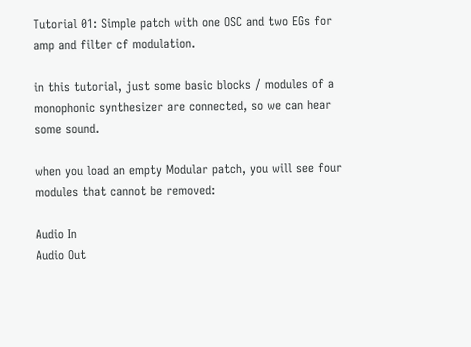Tutorial 01: Simple patch with one OSC and two EGs for amp and filter cf modulation.

in this tutorial, just some basic blocks / modules of a monophonic synthesizer are connected, so we can hear some sound.

when you load an empty Modular patch, you will see four modules that cannot be removed:

Audio In
Audio Out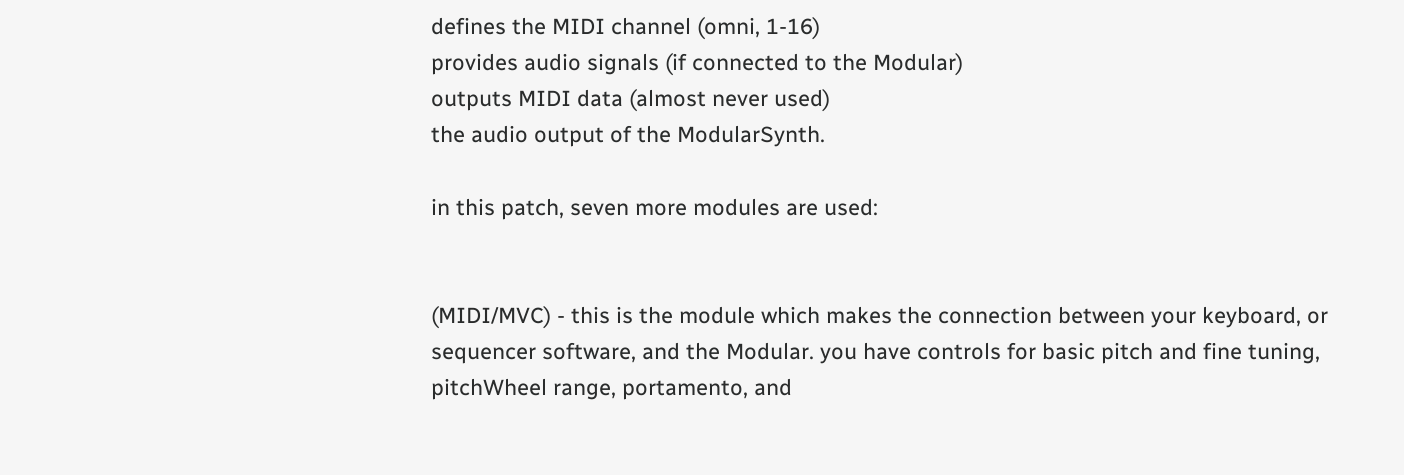defines the MIDI channel (omni, 1-16)
provides audio signals (if connected to the Modular)
outputs MIDI data (almost never used)
the audio output of the ModularSynth.

in this patch, seven more modules are used:


(MIDI/MVC) - this is the module which makes the connection between your keyboard, or sequencer software, and the Modular. you have controls for basic pitch and fine tuning, pitchWheel range, portamento, and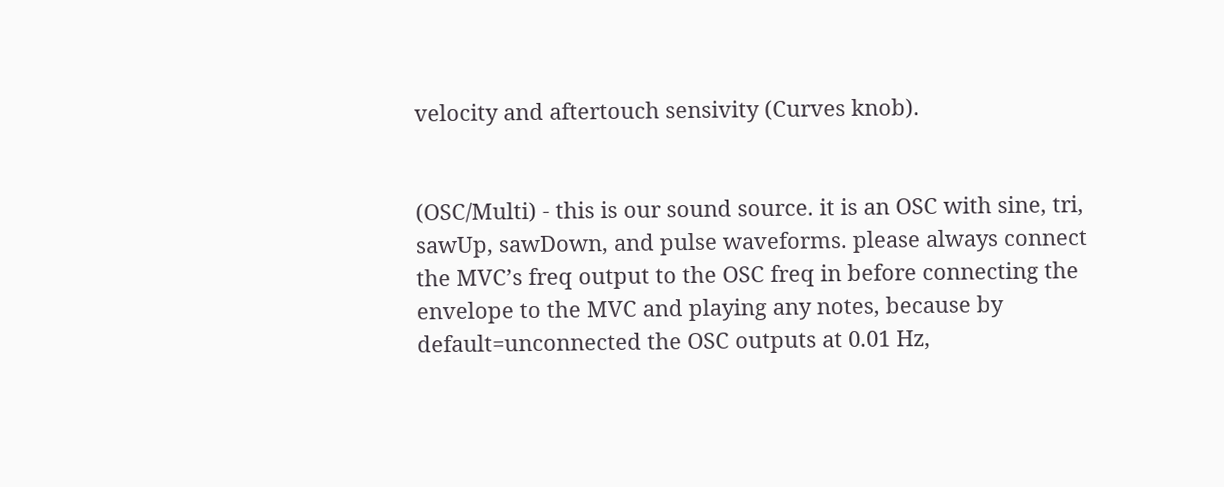velocity and aftertouch sensivity (Curves knob).


(OSC/Multi) - this is our sound source. it is an OSC with sine, tri, sawUp, sawDown, and pulse waveforms. please always connect the MVC’s freq output to the OSC freq in before connecting the envelope to the MVC and playing any notes, because by default=unconnected the OSC outputs at 0.01 Hz,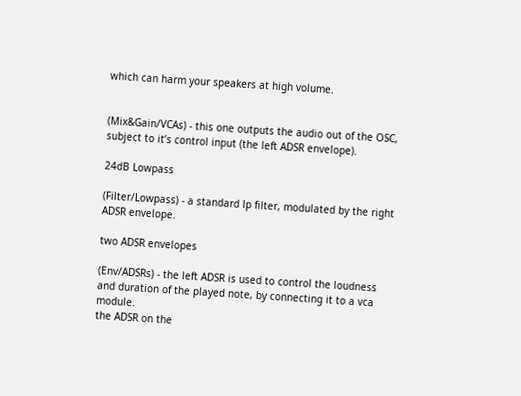which can harm your speakers at high volume.


(Mix&Gain/VCAs) - this one outputs the audio out of the OSC, subject to it’s control input (the left ADSR envelope).

24dB Lowpass

(Filter/Lowpass) - a standard lp filter, modulated by the right ADSR envelope.

two ADSR envelopes

(Env/ADSRs) - the left ADSR is used to control the loudness and duration of the played note, by connecting it to a vca module.
the ADSR on the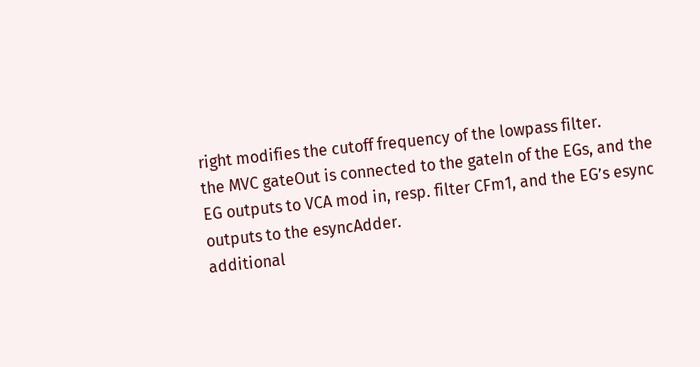right modifies the cutoff frequency of the lowpass filter.
the MVC gateOut is connected to the gateIn of the EGs, and the EG outputs to VCA mod in, resp. filter CFm1, and the EG’s esync outputs to the esyncAdder.
additional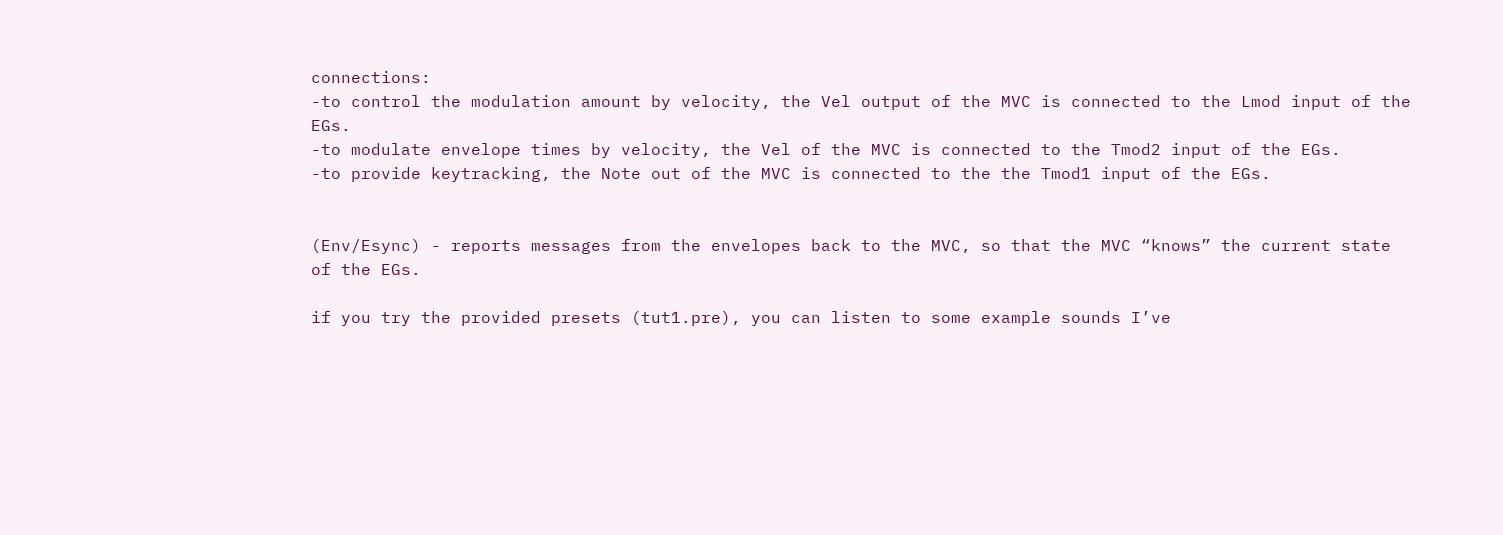connections:
-to control the modulation amount by velocity, the Vel output of the MVC is connected to the Lmod input of the EGs.
-to modulate envelope times by velocity, the Vel of the MVC is connected to the Tmod2 input of the EGs.
-to provide keytracking, the Note out of the MVC is connected to the the Tmod1 input of the EGs.


(Env/Esync) - reports messages from the envelopes back to the MVC, so that the MVC “knows” the current state of the EGs.

if you try the provided presets (tut1.pre), you can listen to some example sounds I’ve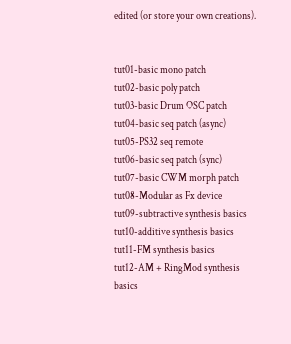edited (or store your own creations).


tut01-basic mono patch
tut02-basic poly patch
tut03-basic Drum OSC patch
tut04-basic seq patch (async)
tut05-PS32 seq remote
tut06-basic seq patch (sync)
tut07-basic CWM morph patch
tut08-Modular as Fx device
tut09-subtractive synthesis basics
tut10-additive synthesis basics
tut11-FM synthesis basics
tut12-AM + RingMod synthesis basics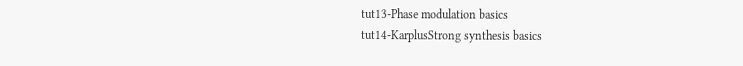tut13-Phase modulation basics
tut14-KarplusStrong synthesis basics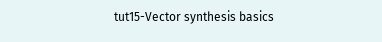tut15-Vector synthesis basics